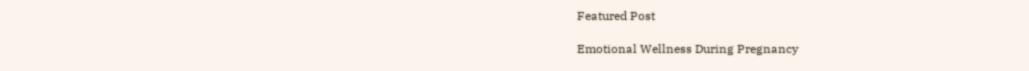Featured Post

Emotional Wellness During Pregnancy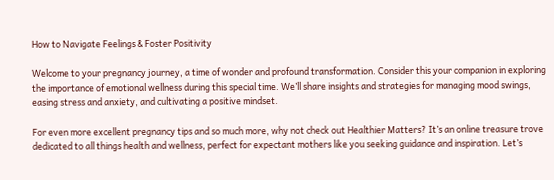How to Navigate Feelings & Foster Positivity

Welcome to your pregnancy journey, a time of wonder and profound transformation. Consider this your companion in exploring the importance of emotional wellness during this special time. We’ll share insights and strategies for managing mood swings, easing stress and anxiety, and cultivating a positive mindset.

For even more excellent pregnancy tips and so much more, why not check out Healthier Matters? It’s an online treasure trove dedicated to all things health and wellness, perfect for expectant mothers like you seeking guidance and inspiration. Let’s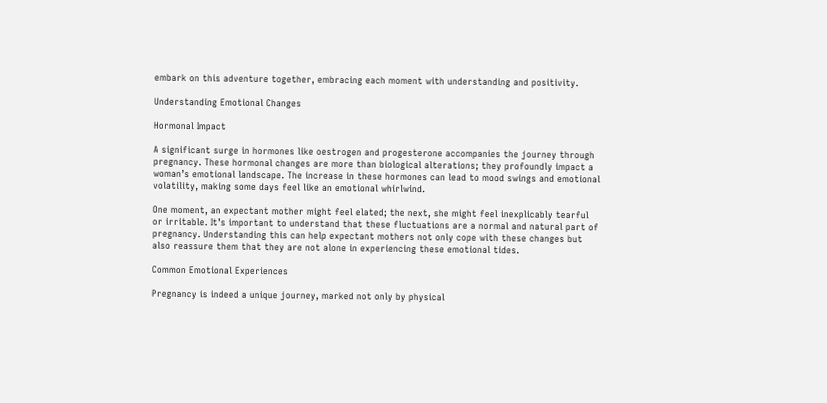embark on this adventure together, embracing each moment with understanding and positivity.

Understanding Emotional Changes

Hormonal Impact

A significant surge in hormones like oestrogen and progesterone accompanies the journey through pregnancy. These hormonal changes are more than biological alterations; they profoundly impact a woman’s emotional landscape. The increase in these hormones can lead to mood swings and emotional volatility, making some days feel like an emotional whirlwind.

One moment, an expectant mother might feel elated; the next, she might feel inexplicably tearful or irritable. It’s important to understand that these fluctuations are a normal and natural part of pregnancy. Understanding this can help expectant mothers not only cope with these changes but also reassure them that they are not alone in experiencing these emotional tides.

Common Emotional Experiences

Pregnancy is indeed a unique journey, marked not only by physical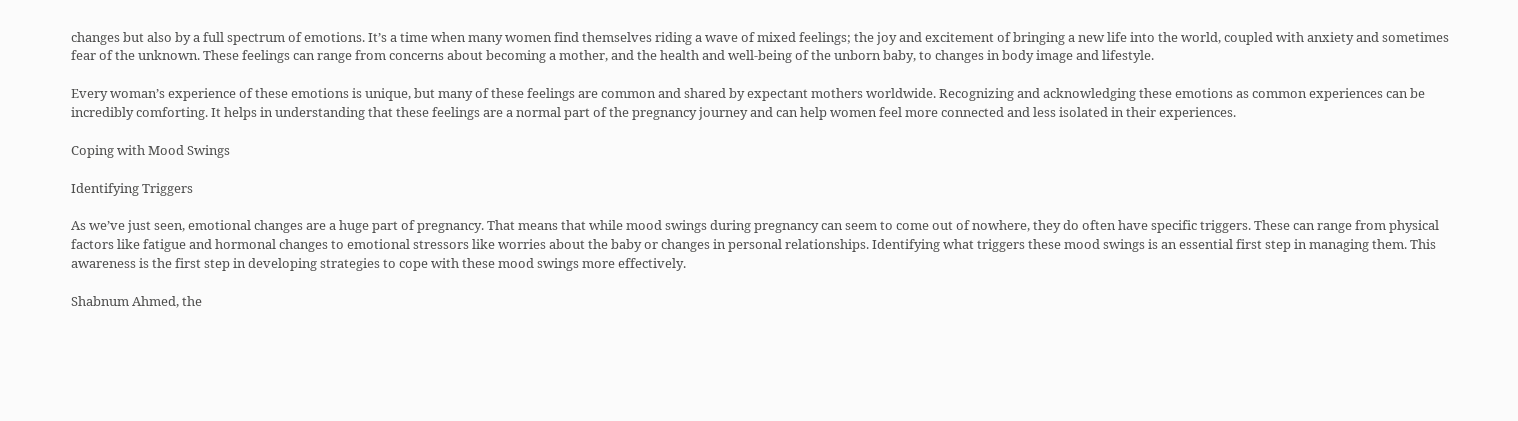changes but also by a full spectrum of emotions. It’s a time when many women find themselves riding a wave of mixed feelings; the joy and excitement of bringing a new life into the world, coupled with anxiety and sometimes fear of the unknown. These feelings can range from concerns about becoming a mother, and the health and well-being of the unborn baby, to changes in body image and lifestyle.

Every woman’s experience of these emotions is unique, but many of these feelings are common and shared by expectant mothers worldwide. Recognizing and acknowledging these emotions as common experiences can be incredibly comforting. It helps in understanding that these feelings are a normal part of the pregnancy journey and can help women feel more connected and less isolated in their experiences.

Coping with Mood Swings

Identifying Triggers

As we’ve just seen, emotional changes are a huge part of pregnancy. That means that while mood swings during pregnancy can seem to come out of nowhere, they do often have specific triggers. These can range from physical factors like fatigue and hormonal changes to emotional stressors like worries about the baby or changes in personal relationships. Identifying what triggers these mood swings is an essential first step in managing them. This awareness is the first step in developing strategies to cope with these mood swings more effectively.

Shabnum Ahmed, the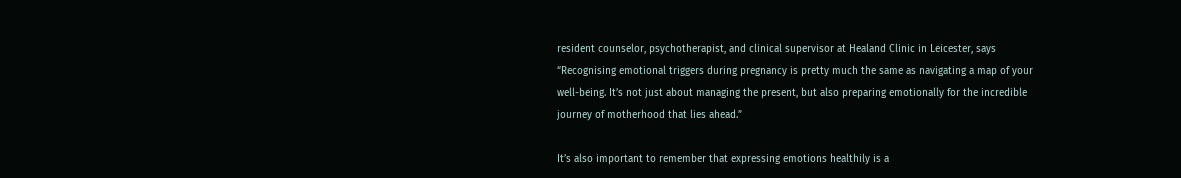resident counselor, psychotherapist, and clinical supervisor at Healand Clinic in Leicester, says “Recognising emotional triggers during pregnancy is pretty much the same as navigating a map of your well-being. It’s not just about managing the present, but also preparing emotionally for the incredible journey of motherhood that lies ahead.”

It’s also important to remember that expressing emotions healthily is a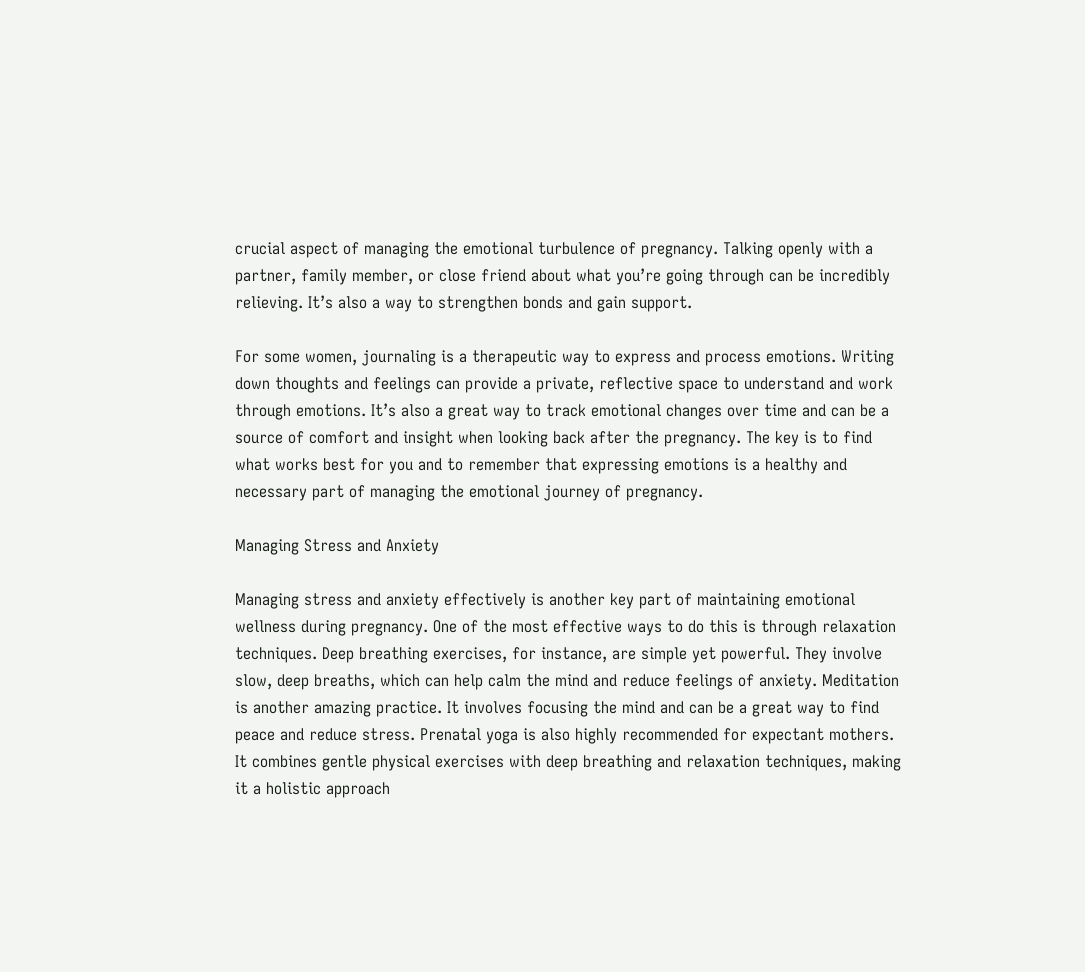crucial aspect of managing the emotional turbulence of pregnancy. Talking openly with a partner, family member, or close friend about what you’re going through can be incredibly relieving. It’s also a way to strengthen bonds and gain support.

For some women, journaling is a therapeutic way to express and process emotions. Writing down thoughts and feelings can provide a private, reflective space to understand and work through emotions. It’s also a great way to track emotional changes over time and can be a source of comfort and insight when looking back after the pregnancy. The key is to find what works best for you and to remember that expressing emotions is a healthy and necessary part of managing the emotional journey of pregnancy.

Managing Stress and Anxiety

Managing stress and anxiety effectively is another key part of maintaining emotional wellness during pregnancy. One of the most effective ways to do this is through relaxation techniques. Deep breathing exercises, for instance, are simple yet powerful. They involve slow, deep breaths, which can help calm the mind and reduce feelings of anxiety. Meditation is another amazing practice. It involves focusing the mind and can be a great way to find peace and reduce stress. Prenatal yoga is also highly recommended for expectant mothers. It combines gentle physical exercises with deep breathing and relaxation techniques, making it a holistic approach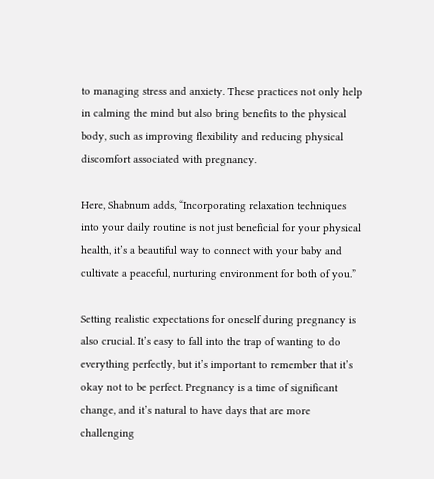to managing stress and anxiety. These practices not only help in calming the mind but also bring benefits to the physical body, such as improving flexibility and reducing physical discomfort associated with pregnancy.

Here, Shabnum adds, “Incorporating relaxation techniques into your daily routine is not just beneficial for your physical health, it’s a beautiful way to connect with your baby and cultivate a peaceful, nurturing environment for both of you.”

Setting realistic expectations for oneself during pregnancy is also crucial. It’s easy to fall into the trap of wanting to do everything perfectly, but it’s important to remember that it’s okay not to be perfect. Pregnancy is a time of significant change, and it’s natural to have days that are more challenging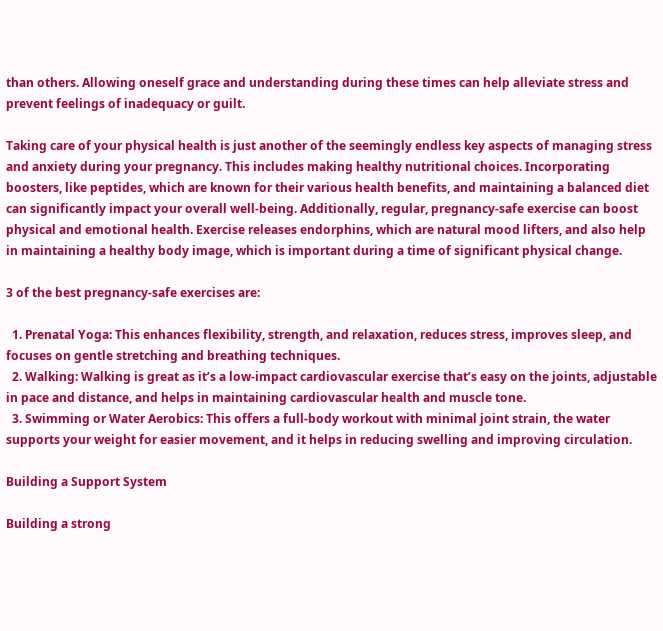than others. Allowing oneself grace and understanding during these times can help alleviate stress and prevent feelings of inadequacy or guilt.

Taking care of your physical health is just another of the seemingly endless key aspects of managing stress and anxiety during your pregnancy. This includes making healthy nutritional choices. Incorporating boosters, like peptides, which are known for their various health benefits, and maintaining a balanced diet can significantly impact your overall well-being. Additionally, regular, pregnancy-safe exercise can boost physical and emotional health. Exercise releases endorphins, which are natural mood lifters, and also help in maintaining a healthy body image, which is important during a time of significant physical change.

3 of the best pregnancy-safe exercises are:

  1. Prenatal Yoga: This enhances flexibility, strength, and relaxation, reduces stress, improves sleep, and focuses on gentle stretching and breathing techniques.
  2. Walking: Walking is great as it’s a low-impact cardiovascular exercise that’s easy on the joints, adjustable in pace and distance, and helps in maintaining cardiovascular health and muscle tone.
  3. Swimming or Water Aerobics: This offers a full-body workout with minimal joint strain, the water supports your weight for easier movement, and it helps in reducing swelling and improving circulation.

Building a Support System

Building a strong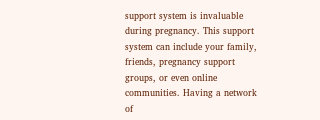support system is invaluable during pregnancy. This support system can include your family, friends, pregnancy support groups, or even online communities. Having a network of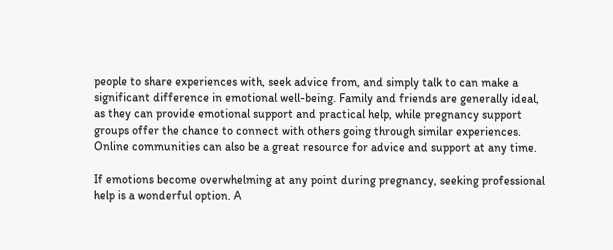people to share experiences with, seek advice from, and simply talk to can make a significant difference in emotional well-being. Family and friends are generally ideal, as they can provide emotional support and practical help, while pregnancy support groups offer the chance to connect with others going through similar experiences. Online communities can also be a great resource for advice and support at any time.

If emotions become overwhelming at any point during pregnancy, seeking professional help is a wonderful option. A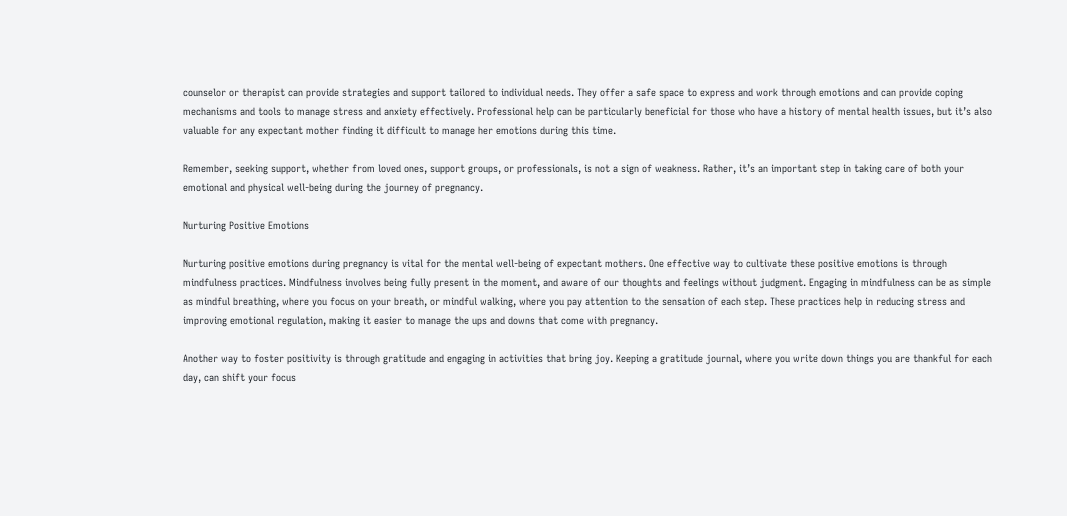counselor or therapist can provide strategies and support tailored to individual needs. They offer a safe space to express and work through emotions and can provide coping mechanisms and tools to manage stress and anxiety effectively. Professional help can be particularly beneficial for those who have a history of mental health issues, but it’s also valuable for any expectant mother finding it difficult to manage her emotions during this time.

Remember, seeking support, whether from loved ones, support groups, or professionals, is not a sign of weakness. Rather, it’s an important step in taking care of both your emotional and physical well-being during the journey of pregnancy.

Nurturing Positive Emotions

Nurturing positive emotions during pregnancy is vital for the mental well-being of expectant mothers. One effective way to cultivate these positive emotions is through mindfulness practices. Mindfulness involves being fully present in the moment, and aware of our thoughts and feelings without judgment. Engaging in mindfulness can be as simple as mindful breathing, where you focus on your breath, or mindful walking, where you pay attention to the sensation of each step. These practices help in reducing stress and improving emotional regulation, making it easier to manage the ups and downs that come with pregnancy.

Another way to foster positivity is through gratitude and engaging in activities that bring joy. Keeping a gratitude journal, where you write down things you are thankful for each day, can shift your focus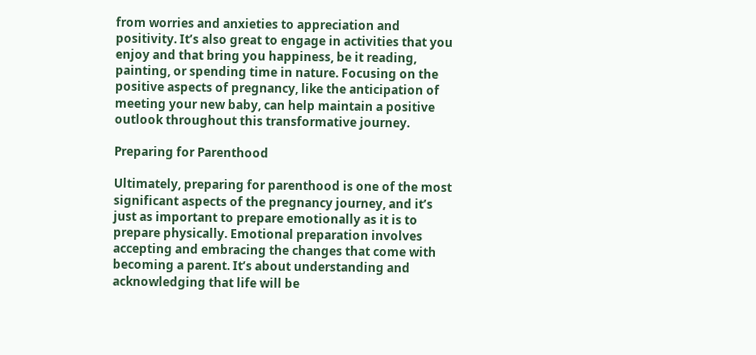from worries and anxieties to appreciation and positivity. It’s also great to engage in activities that you enjoy and that bring you happiness, be it reading, painting, or spending time in nature. Focusing on the positive aspects of pregnancy, like the anticipation of meeting your new baby, can help maintain a positive outlook throughout this transformative journey.

Preparing for Parenthood

Ultimately, preparing for parenthood is one of the most significant aspects of the pregnancy journey, and it’s just as important to prepare emotionally as it is to prepare physically. Emotional preparation involves accepting and embracing the changes that come with becoming a parent. It’s about understanding and acknowledging that life will be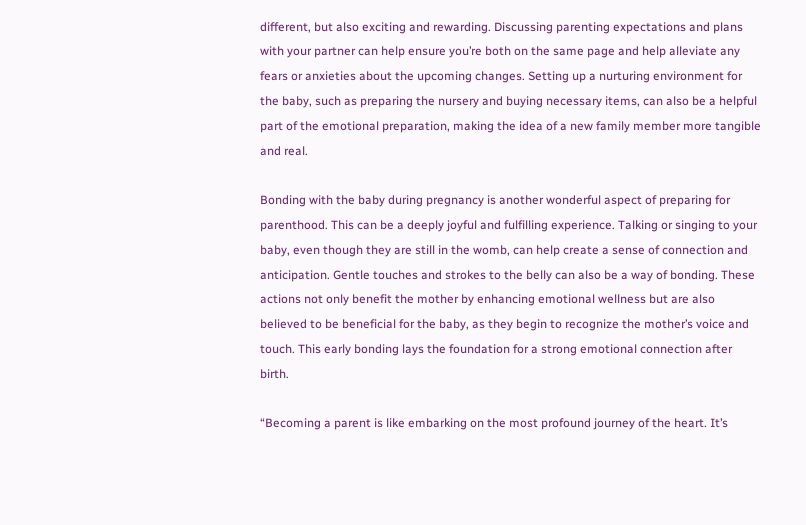different, but also exciting and rewarding. Discussing parenting expectations and plans with your partner can help ensure you’re both on the same page and help alleviate any fears or anxieties about the upcoming changes. Setting up a nurturing environment for the baby, such as preparing the nursery and buying necessary items, can also be a helpful part of the emotional preparation, making the idea of a new family member more tangible and real.

Bonding with the baby during pregnancy is another wonderful aspect of preparing for parenthood. This can be a deeply joyful and fulfilling experience. Talking or singing to your baby, even though they are still in the womb, can help create a sense of connection and anticipation. Gentle touches and strokes to the belly can also be a way of bonding. These actions not only benefit the mother by enhancing emotional wellness but are also believed to be beneficial for the baby, as they begin to recognize the mother’s voice and touch. This early bonding lays the foundation for a strong emotional connection after birth.

“Becoming a parent is like embarking on the most profound journey of the heart. It’s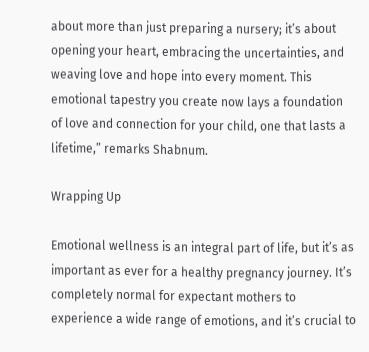about more than just preparing a nursery; it’s about opening your heart, embracing the uncertainties, and weaving love and hope into every moment. This emotional tapestry you create now lays a foundation of love and connection for your child, one that lasts a lifetime,” remarks Shabnum.

Wrapping Up

Emotional wellness is an integral part of life, but it’s as important as ever for a healthy pregnancy journey. It’s completely normal for expectant mothers to experience a wide range of emotions, and it’s crucial to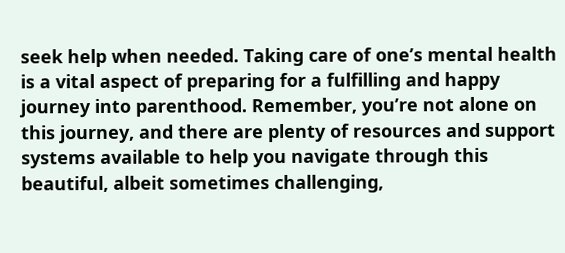seek help when needed. Taking care of one’s mental health is a vital aspect of preparing for a fulfilling and happy journey into parenthood. Remember, you’re not alone on this journey, and there are plenty of resources and support systems available to help you navigate through this beautiful, albeit sometimes challenging,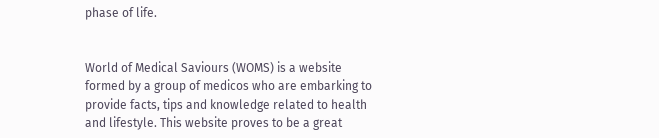phase of life.


World of Medical Saviours (WOMS) is a website formed by a group of medicos who are embarking to provide facts, tips and knowledge related to health and lifestyle. This website proves to be a great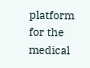platform for the medical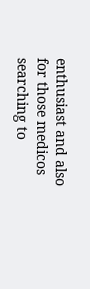enthusiast and also for those medicos searching to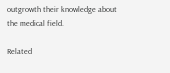outgrowth their knowledge about the medical field.

Related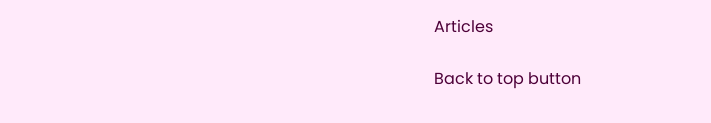Articles

Back to top button